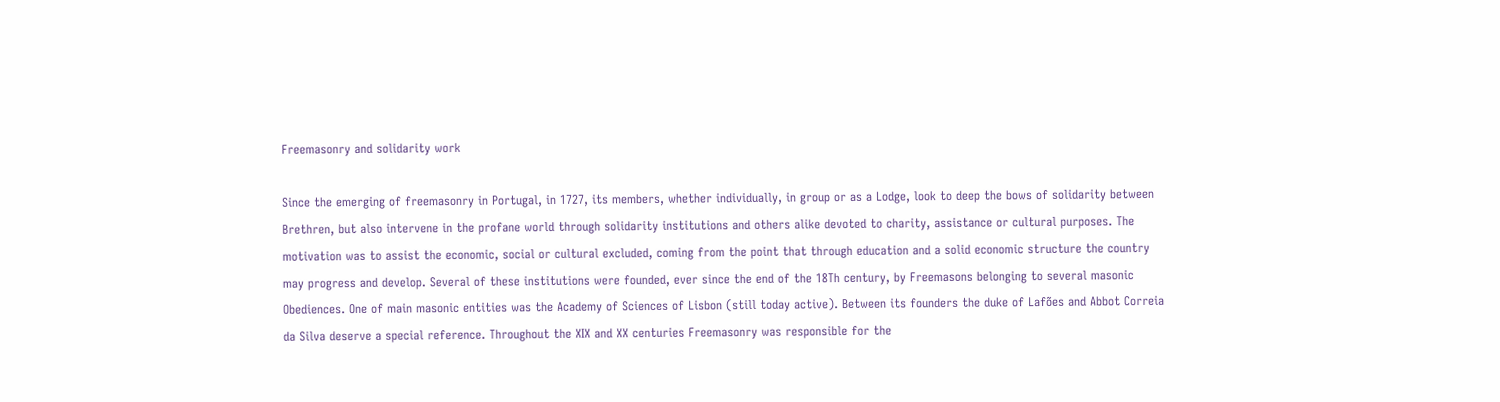Freemasonry and solidarity work

Since the emerging of freemasonry in Portugal, in 1727, its members, whether individually, in group or as a Lodge, look to deep the bows of solidarity between Brethren, but also intervene in the profane world through solidarity institutions and others alike devoted to charity, assistance or cultural purposes. The motivation was to assist the economic, social or cultural excluded, coming from the point that through education and a solid economic structure the country may progress and develop. Several of these institutions were founded, ever since the end of the 18Th century, by Freemasons belonging to several masonic Obediences. One of main masonic entities was the Academy of Sciences of Lisbon (still today active). Between its founders the duke of Lafões and Abbot Correia da Silva deserve a special reference. Throughout the XIX and XX centuries Freemasonry was responsible for the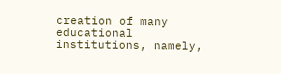creation of many educational institutions, namely,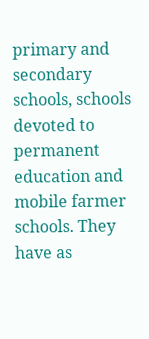primary and secondary schools, schools devoted to permanent education and mobile farmer schools. They have as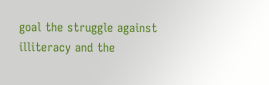goal the struggle against illiteracy and the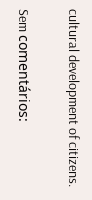cultural development of citizens.

Sem comentários: